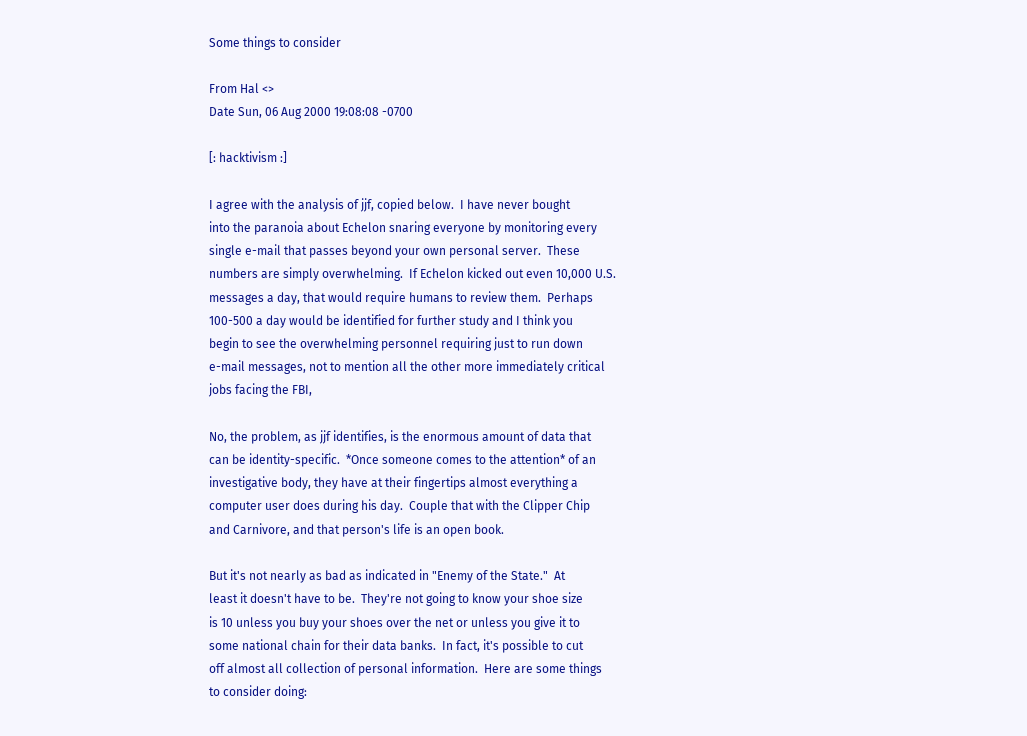Some things to consider

From Hal <>
Date Sun, 06 Aug 2000 19:08:08 -0700

[: hacktivism :]

I agree with the analysis of jjf, copied below.  I have never bought
into the paranoia about Echelon snaring everyone by monitoring every
single e-mail that passes beyond your own personal server.  These
numbers are simply overwhelming.  If Echelon kicked out even 10,000 U.S.
messages a day, that would require humans to review them.  Perhaps
100-500 a day would be identified for further study and I think you
begin to see the overwhelming personnel requiring just to run down
e-mail messages, not to mention all the other more immediately critical
jobs facing the FBI,

No, the problem, as jjf identifies, is the enormous amount of data that
can be identity-specific.  *Once someone comes to the attention* of an
investigative body, they have at their fingertips almost everything a
computer user does during his day.  Couple that with the Clipper Chip
and Carnivore, and that person's life is an open book.

But it's not nearly as bad as indicated in "Enemy of the State."  At
least it doesn't have to be.  They're not going to know your shoe size
is 10 unless you buy your shoes over the net or unless you give it to
some national chain for their data banks.  In fact, it's possible to cut
off almost all collection of personal information.  Here are some things
to consider doing: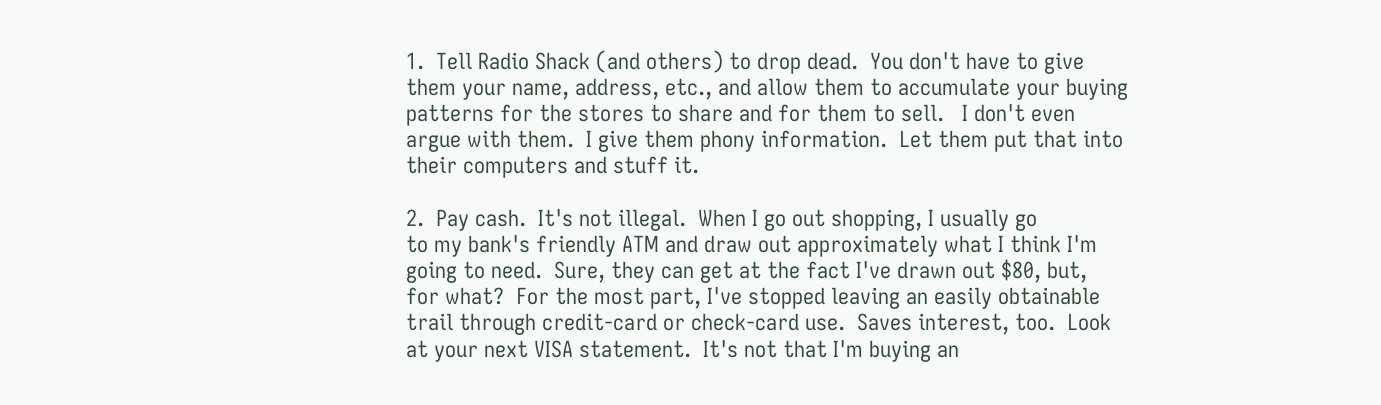1.  Tell Radio Shack (and others) to drop dead.  You don't have to give
them your name, address, etc., and allow them to accumulate your buying
patterns for the stores to share and for them to sell.   I don't even
argue with them.  I give them phony information.  Let them put that into
their computers and stuff it.

2.  Pay cash.  It's not illegal.  When I go out shopping, I usually go
to my bank's friendly ATM and draw out approximately what I think I'm
going to need.  Sure, they can get at the fact I've drawn out $80, but,
for what?  For the most part, I've stopped leaving an easily obtainable
trail through credit-card or check-card use.  Saves interest, too.  Look
at your next VISA statement.  It's not that I'm buying an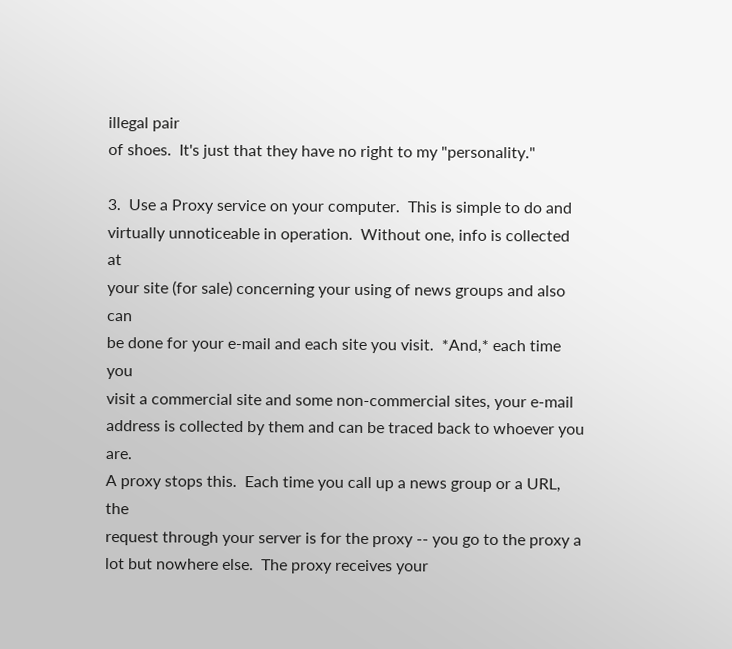illegal pair
of shoes.  It's just that they have no right to my "personality."

3.  Use a Proxy service on your computer.  This is simple to do and
virtually unnoticeable in operation.  Without one, info is collected at
your site (for sale) concerning your using of news groups and also can
be done for your e-mail and each site you visit.  *And,* each time you
visit a commercial site and some non-commercial sites, your e-mail
address is collected by them and can be traced back to whoever you are.
A proxy stops this.  Each time you call up a news group or a URL, the
request through your server is for the proxy -- you go to the proxy a
lot but nowhere else.  The proxy receives your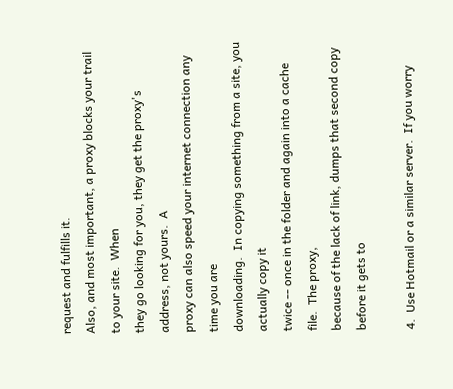request and fulfills it.
Also, and most important, a proxy blocks your trail to your site.  When
they go looking for you, they get the proxy's address, not yours.  A
proxy can also speed your internet connection any time you are
downloading.  In copying something from a site, you actually copy it
twice -- once in the folder and again into a cache file.  The proxy,
because of the lack of link, dumps that second copy before it gets to

4.  Use Hotmail or a similar server.  If you worry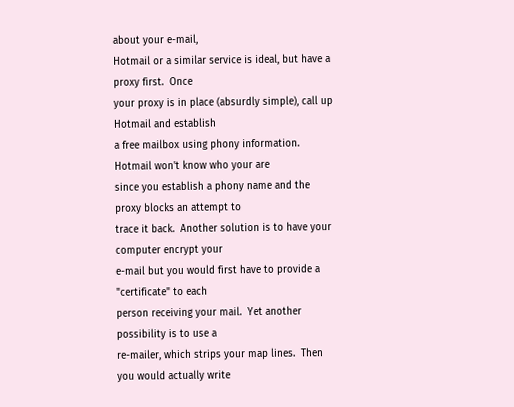about your e-mail,
Hotmail or a similar service is ideal, but have a proxy first.  Once
your proxy is in place (absurdly simple), call up Hotmail and establish
a free mailbox using phony information.  Hotmail won't know who your are
since you establish a phony name and the proxy blocks an attempt to
trace it back.  Another solution is to have your computer encrypt your
e-mail but you would first have to provide a "certificate" to each
person receiving your mail.  Yet another possibility is to use a
re-mailer, which strips your map lines.  Then you would actually write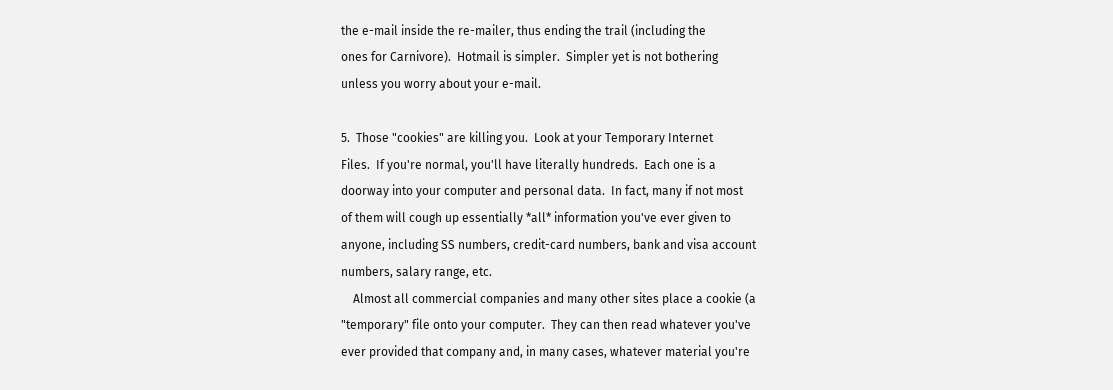the e-mail inside the re-mailer, thus ending the trail (including the
ones for Carnivore).  Hotmail is simpler.  Simpler yet is not bothering
unless you worry about your e-mail.

5.  Those "cookies" are killing you.  Look at your Temporary Internet
Files.  If you're normal, you'll have literally hundreds.  Each one is a
doorway into your computer and personal data.  In fact, many if not most
of them will cough up essentially *all* information you've ever given to
anyone, including SS numbers, credit-card numbers, bank and visa account
numbers, salary range, etc.
    Almost all commercial companies and many other sites place a cookie (a
"temporary" file onto your computer.  They can then read whatever you've
ever provided that company and, in many cases, whatever material you're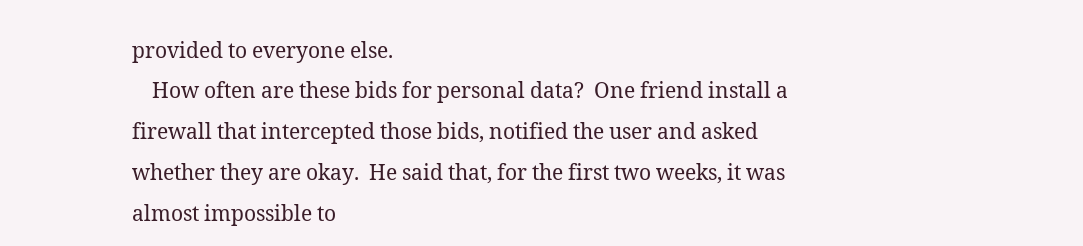provided to everyone else.
    How often are these bids for personal data?  One friend install a
firewall that intercepted those bids, notified the user and asked
whether they are okay.  He said that, for the first two weeks, it was
almost impossible to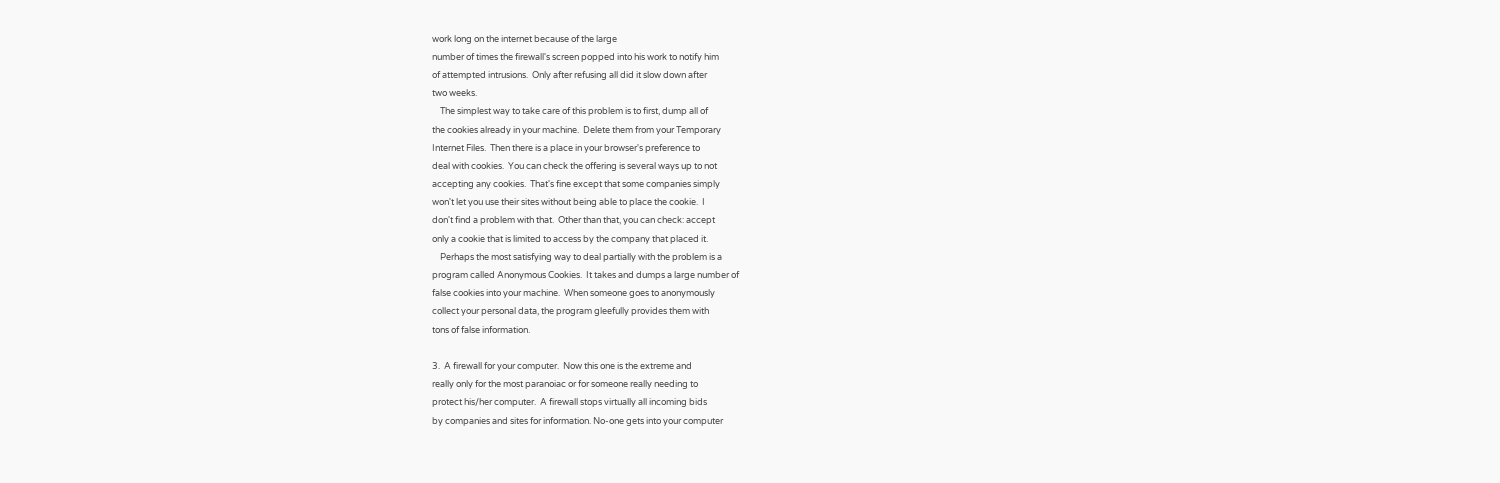work long on the internet because of the large
number of times the firewall's screen popped into his work to notify him
of attempted intrusions.  Only after refusing all did it slow down after
two weeks.
    The simplest way to take care of this problem is to first, dump all of
the cookies already in your machine.  Delete them from your Temporary
Internet Files.  Then there is a place in your browser's preference to
deal with cookies.  You can check the offering is several ways up to not
accepting any cookies.  That's fine except that some companies simply
won't let you use their sites without being able to place the cookie.  I
don't find a problem with that.  Other than that, you can check: accept
only a cookie that is limited to access by the company that placed it.
    Perhaps the most satisfying way to deal partially with the problem is a
program called Anonymous Cookies.  It takes and dumps a large number of
false cookies into your machine.  When someone goes to anonymously
collect your personal data, the program gleefully provides them with
tons of false information.

3.  A firewall for your computer.  Now this one is the extreme and
really only for the most paranoiac or for someone really needing to
protect his/her computer.  A firewall stops virtually all incoming bids
by companies and sites for information. No-one gets into your computer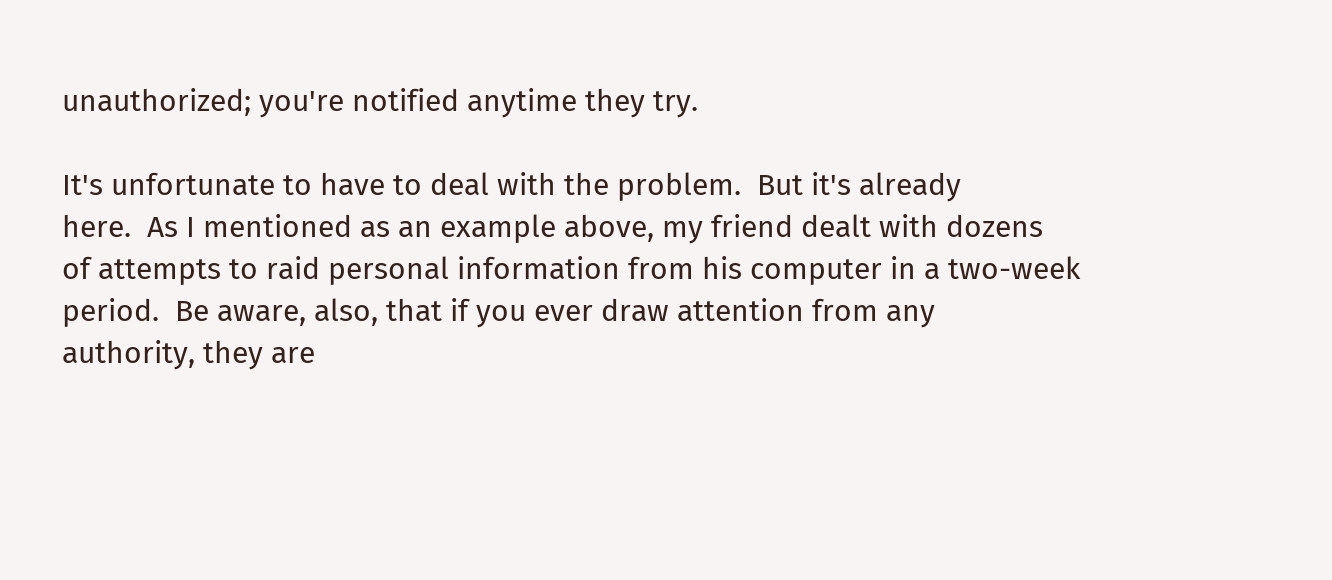unauthorized; you're notified anytime they try.

It's unfortunate to have to deal with the problem.  But it's already
here.  As I mentioned as an example above, my friend dealt with dozens
of attempts to raid personal information from his computer in a two-week
period.  Be aware, also, that if you ever draw attention from any
authority, they are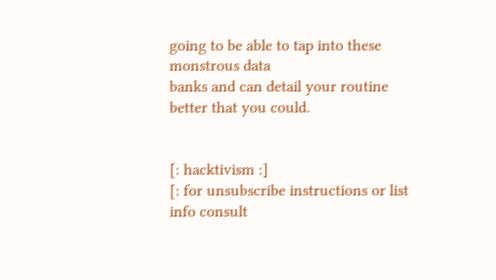going to be able to tap into these monstrous data
banks and can detail your routine better that you could.


[: hacktivism :]
[: for unsubscribe instructions or list info consult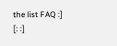the list FAQ :]
[: :]